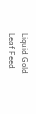Liquid Gold Leaf Feed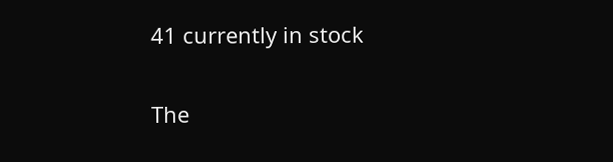41 currently in stock

The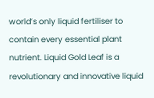world’s only liquid fertiliser to contain every essential plant nutrient. Liquid Gold Leaf is a revolutionary and innovative liquid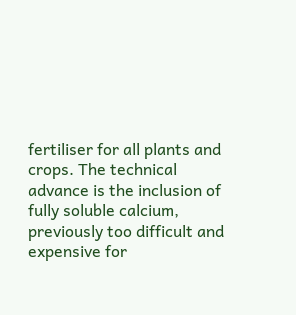fertiliser for all plants and crops. The technical advance is the inclusion of fully soluble calcium, previously too difficult and expensive for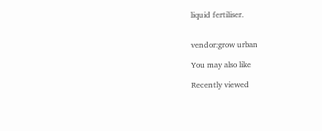liquid fertiliser.


vendor:grow urban

You may also like

Recently viewed